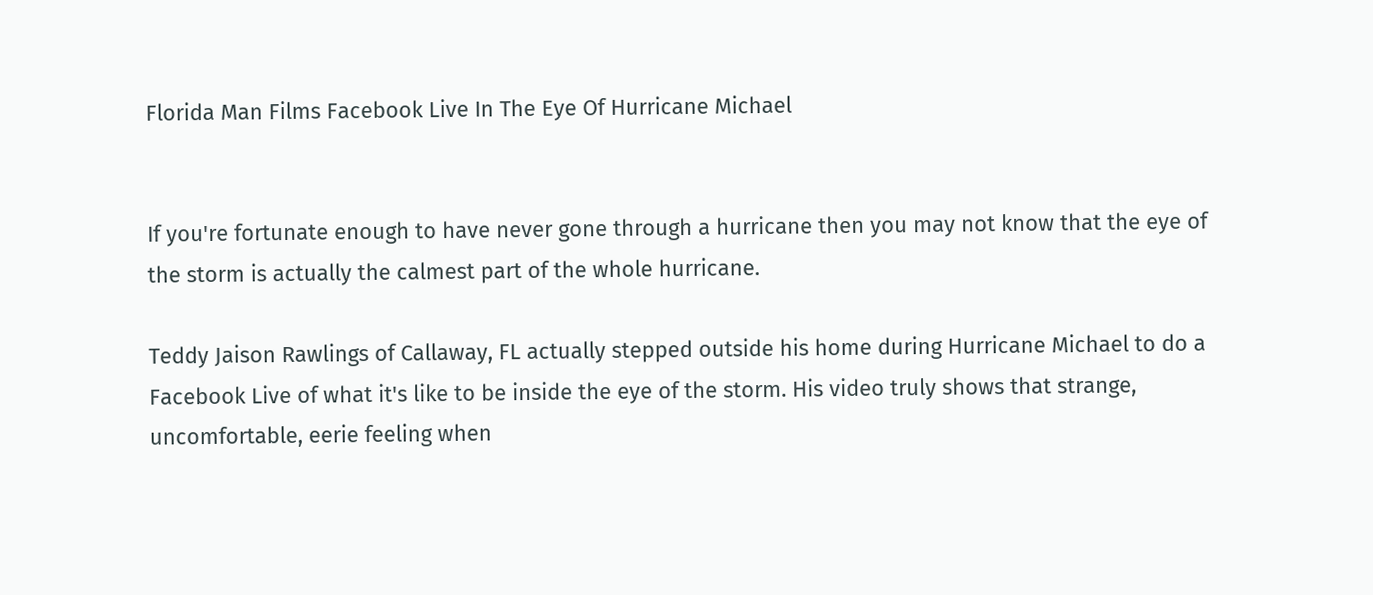Florida Man Films Facebook Live In The Eye Of Hurricane Michael


If you're fortunate enough to have never gone through a hurricane then you may not know that the eye of the storm is actually the calmest part of the whole hurricane.

Teddy Jaison Rawlings of Callaway, FL actually stepped outside his home during Hurricane Michael to do a Facebook Live of what it's like to be inside the eye of the storm. His video truly shows that strange, uncomfortable, eerie feeling when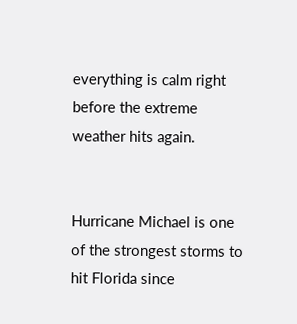everything is calm right before the extreme weather hits again.


Hurricane Michael is one of the strongest storms to hit Florida since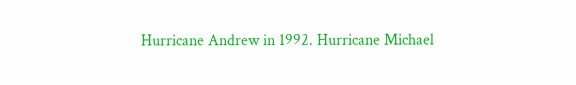Hurricane Andrew in 1992. Hurricane Michael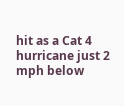hit as a Cat 4 hurricane just 2 mph below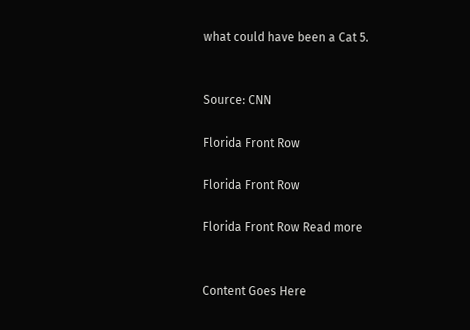what could have been a Cat 5.


Source: CNN

Florida Front Row

Florida Front Row

Florida Front Row Read more


Content Goes Here